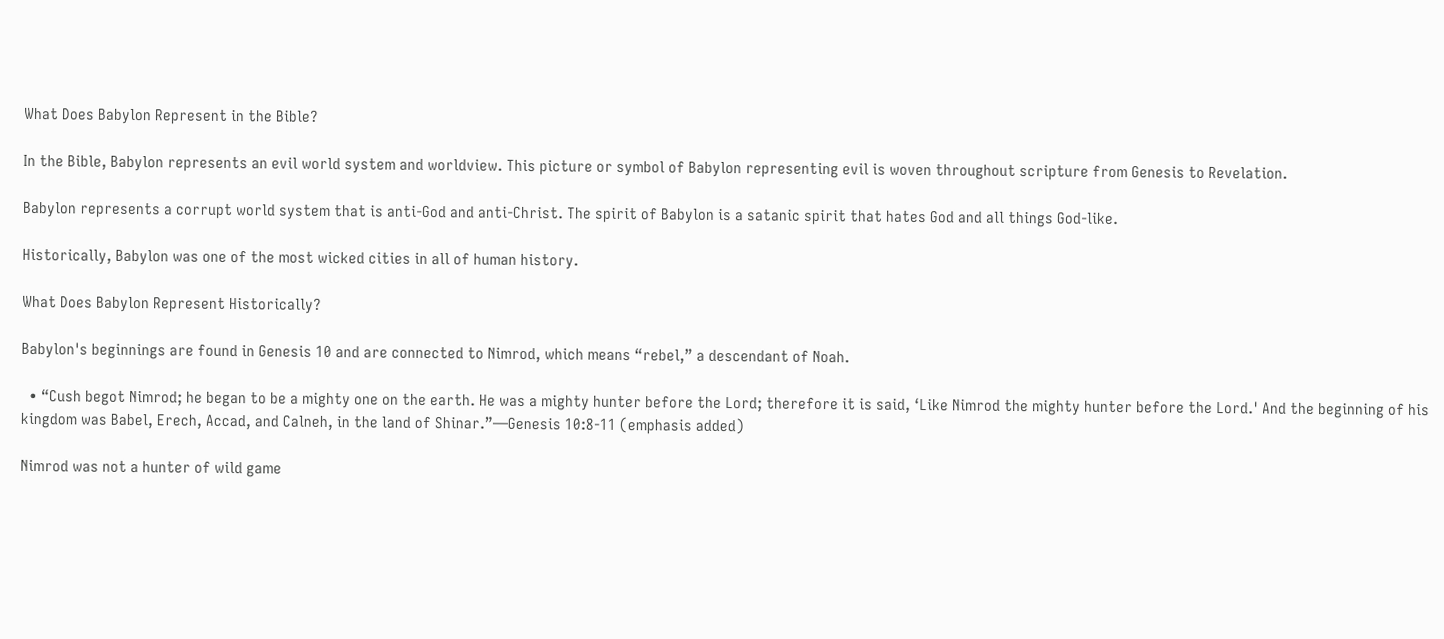What Does Babylon Represent in the Bible?

In the Bible, Babylon represents an evil world system and worldview. This picture or symbol of Babylon representing evil is woven throughout scripture from Genesis to Revelation.

Babylon represents a corrupt world system that is anti-God and anti-Christ. The spirit of Babylon is a satanic spirit that hates God and all things God-like.

Historically, Babylon was one of the most wicked cities in all of human history.

What Does Babylon Represent Historically?

Babylon's beginnings are found in Genesis 10 and are connected to Nimrod, which means “rebel,” a descendant of Noah.

  • “Cush begot Nimrod; he began to be a mighty one on the earth. He was a mighty hunter before the Lord; therefore it is said, ‘Like Nimrod the mighty hunter before the Lord.' And the beginning of his kingdom was Babel, Erech, Accad, and Calneh, in the land of Shinar.”—Genesis 10:8-11 (emphasis added)

Nimrod was not a hunter of wild game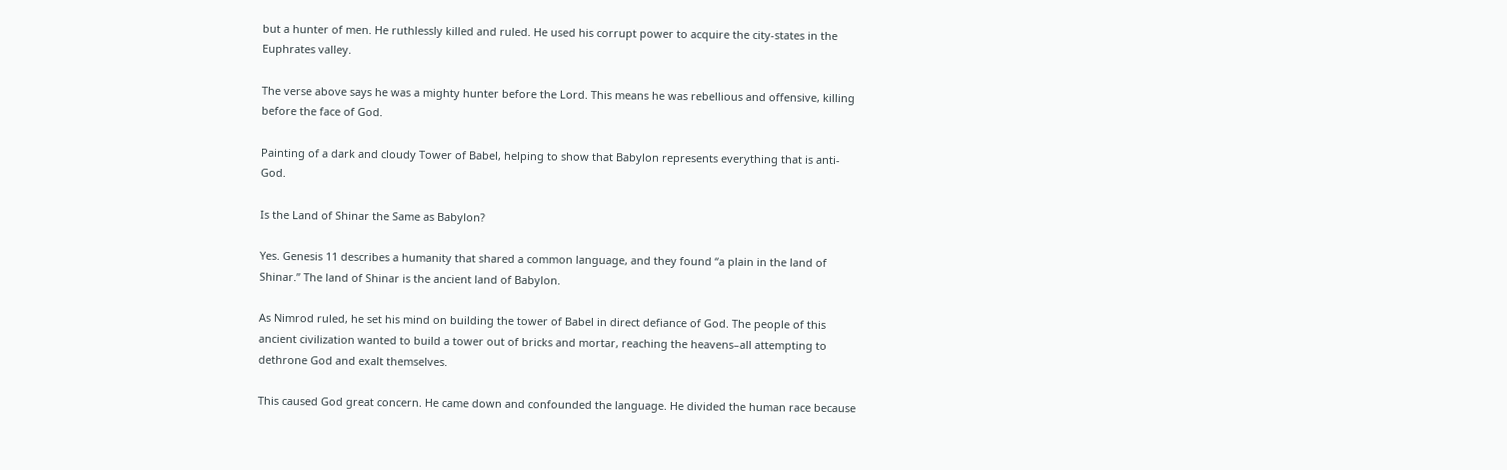but a hunter of men. He ruthlessly killed and ruled. He used his corrupt power to acquire the city-states in the Euphrates valley.

The verse above says he was a mighty hunter before the Lord. This means he was rebellious and offensive, killing before the face of God.

Painting of a dark and cloudy Tower of Babel, helping to show that Babylon represents everything that is anti-God.

Is the Land of Shinar the Same as Babylon?

Yes. Genesis 11 describes a humanity that shared a common language, and they found “a plain in the land of Shinar.” The land of Shinar is the ancient land of Babylon.

As Nimrod ruled, he set his mind on building the tower of Babel in direct defiance of God. The people of this ancient civilization wanted to build a tower out of bricks and mortar, reaching the heavens–all attempting to dethrone God and exalt themselves.

This caused God great concern. He came down and confounded the language. He divided the human race because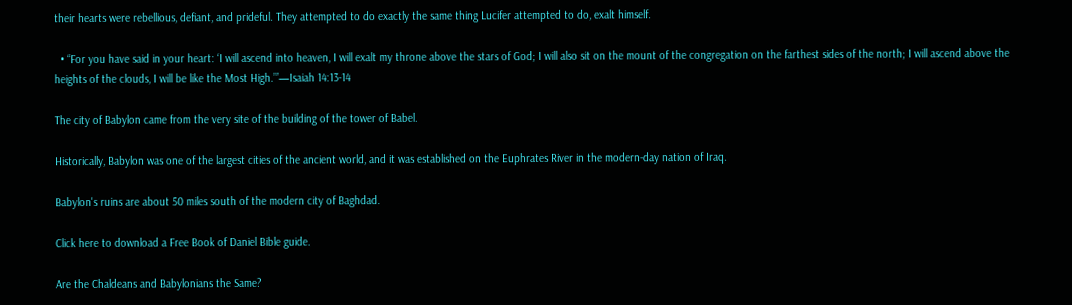their hearts were rebellious, defiant, and prideful. They attempted to do exactly the same thing Lucifer attempted to do, exalt himself.

  • “For you have said in your heart: ‘I will ascend into heaven, I will exalt my throne above the stars of God; I will also sit on the mount of the congregation on the farthest sides of the north; I will ascend above the heights of the clouds, I will be like the Most High.’”—Isaiah 14:13-14

The city of Babylon came from the very site of the building of the tower of Babel.

Historically, Babylon was one of the largest cities of the ancient world, and it was established on the Euphrates River in the modern-day nation of Iraq.

Babylon's ruins are about 50 miles south of the modern city of Baghdad.

Click here to download a Free Book of Daniel Bible guide.

Are the Chaldeans and Babylonians the Same?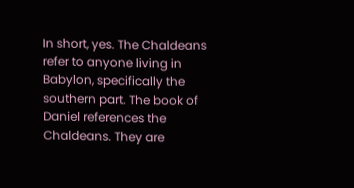In short, yes. The Chaldeans refer to anyone living in Babylon, specifically the southern part. The book of Daniel references the Chaldeans. They are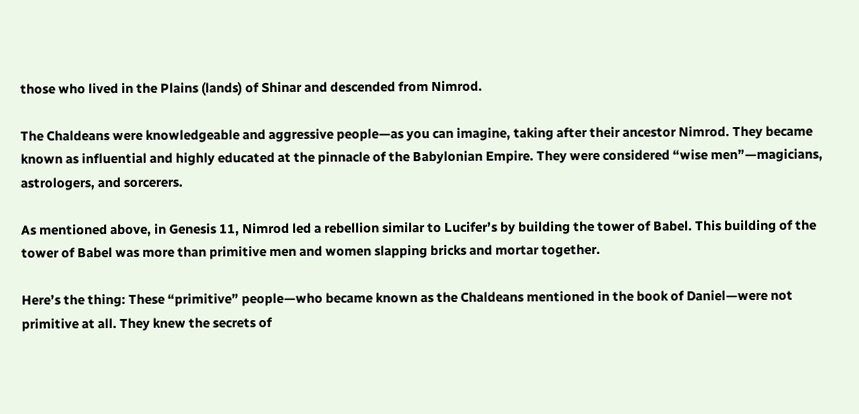those who lived in the Plains (lands) of Shinar and descended from Nimrod.

The Chaldeans were knowledgeable and aggressive people—as you can imagine, taking after their ancestor Nimrod. They became known as influential and highly educated at the pinnacle of the Babylonian Empire. They were considered “wise men”—magicians, astrologers, and sorcerers.

As mentioned above, in Genesis 11, Nimrod led a rebellion similar to Lucifer’s by building the tower of Babel. This building of the tower of Babel was more than primitive men and women slapping bricks and mortar together.

Here’s the thing: These “primitive” people—who became known as the Chaldeans mentioned in the book of Daniel—were not primitive at all. They knew the secrets of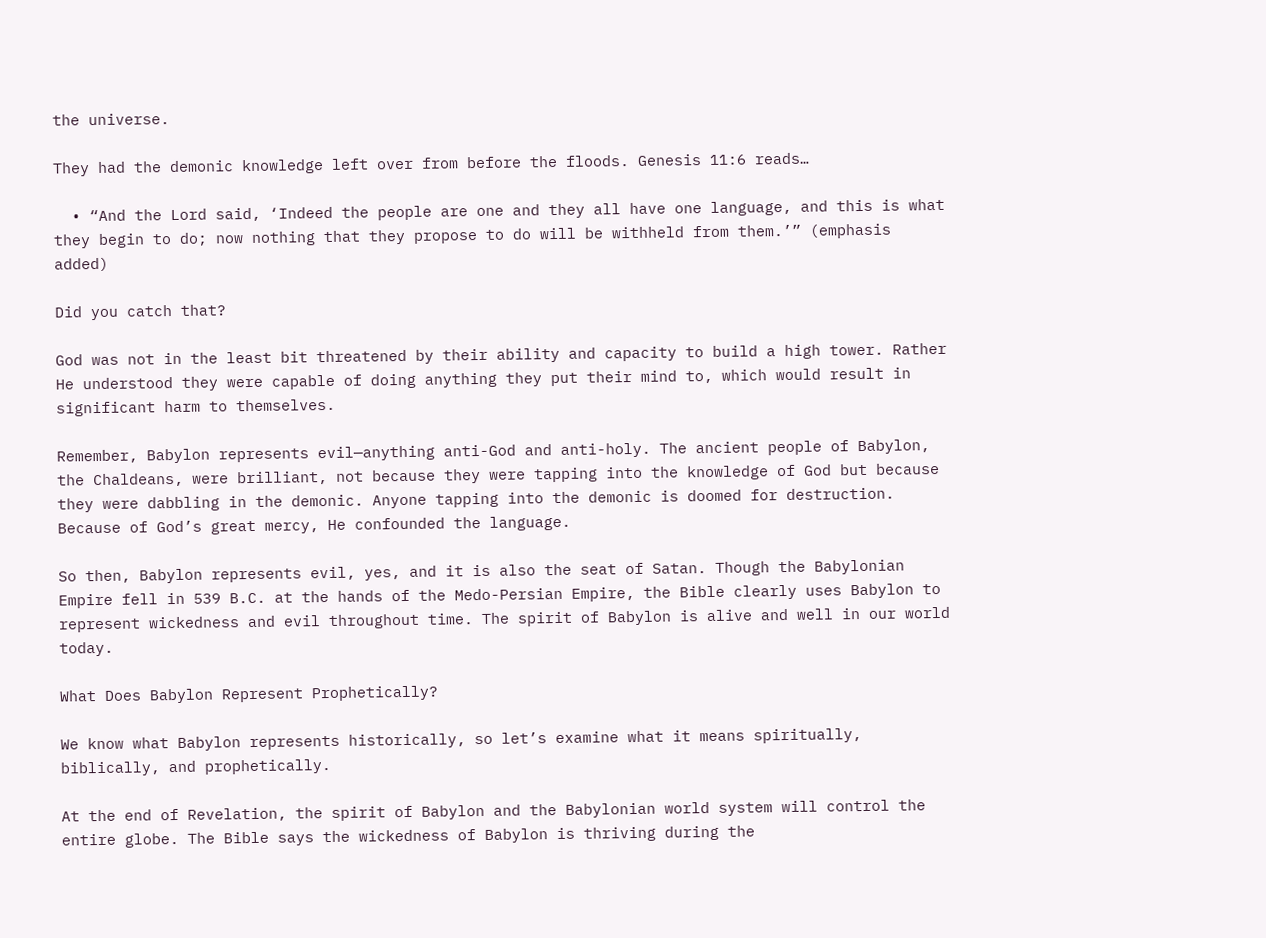the universe.

They had the demonic knowledge left over from before the floods. Genesis 11:6 reads…

  • “And the Lord said, ‘Indeed the people are one and they all have one language, and this is what they begin to do; now nothing that they propose to do will be withheld from them.’” (emphasis added)

Did you catch that?

God was not in the least bit threatened by their ability and capacity to build a high tower. Rather He understood they were capable of doing anything they put their mind to, which would result in significant harm to themselves.

Remember, Babylon represents evil—anything anti-God and anti-holy. The ancient people of Babylon, the Chaldeans, were brilliant, not because they were tapping into the knowledge of God but because they were dabbling in the demonic. Anyone tapping into the demonic is doomed for destruction. Because of God’s great mercy, He confounded the language.

So then, Babylon represents evil, yes, and it is also the seat of Satan. Though the Babylonian Empire fell in 539 B.C. at the hands of the Medo-Persian Empire, the Bible clearly uses Babylon to represent wickedness and evil throughout time. The spirit of Babylon is alive and well in our world today.

What Does Babylon Represent Prophetically?

We know what Babylon represents historically, so let’s examine what it means spiritually, biblically, and prophetically.

At the end of Revelation, the spirit of Babylon and the Babylonian world system will control the entire globe. The Bible says the wickedness of Babylon is thriving during the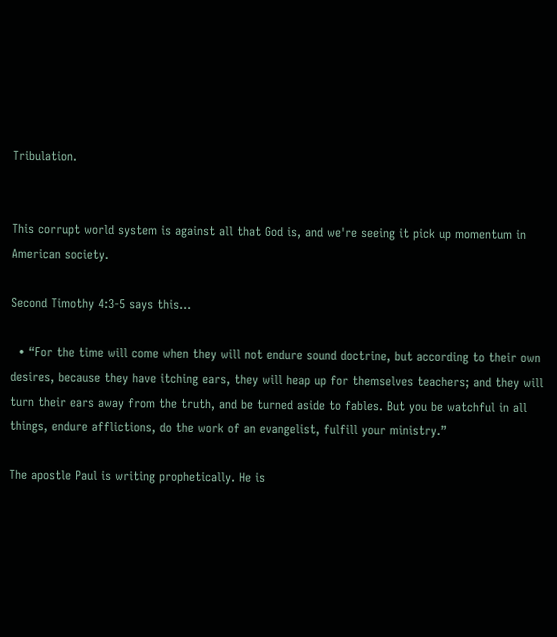Tribulation.


This corrupt world system is against all that God is, and we're seeing it pick up momentum in American society.

Second Timothy 4:3-5 says this…

  • “For the time will come when they will not endure sound doctrine, but according to their own desires, because they have itching ears, they will heap up for themselves teachers; and they will turn their ears away from the truth, and be turned aside to fables. But you be watchful in all things, endure afflictions, do the work of an evangelist, fulfill your ministry.”

The apostle Paul is writing prophetically. He is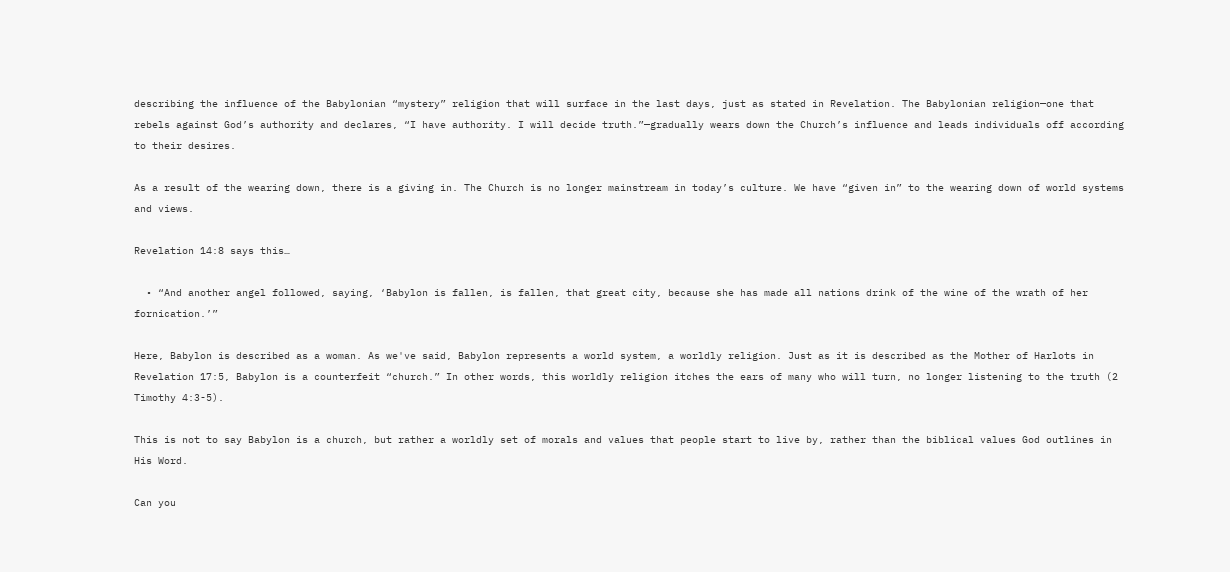describing the influence of the Babylonian “mystery” religion that will surface in the last days, just as stated in Revelation. The Babylonian religion—one that rebels against God’s authority and declares, “I have authority. I will decide truth.”—gradually wears down the Church’s influence and leads individuals off according to their desires.

As a result of the wearing down, there is a giving in. The Church is no longer mainstream in today’s culture. We have “given in” to the wearing down of world systems and views.

Revelation 14:8 says this…

  • “And another angel followed, saying, ‘Babylon is fallen, is fallen, that great city, because she has made all nations drink of the wine of the wrath of her fornication.’”

Here, Babylon is described as a woman. As we've said, Babylon represents a world system, a worldly religion. Just as it is described as the Mother of Harlots in Revelation 17:5, Babylon is a counterfeit “church.” In other words, this worldly religion itches the ears of many who will turn, no longer listening to the truth (2 Timothy 4:3-5).

This is not to say Babylon is a church, but rather a worldly set of morals and values that people start to live by, rather than the biblical values God outlines in His Word.

Can you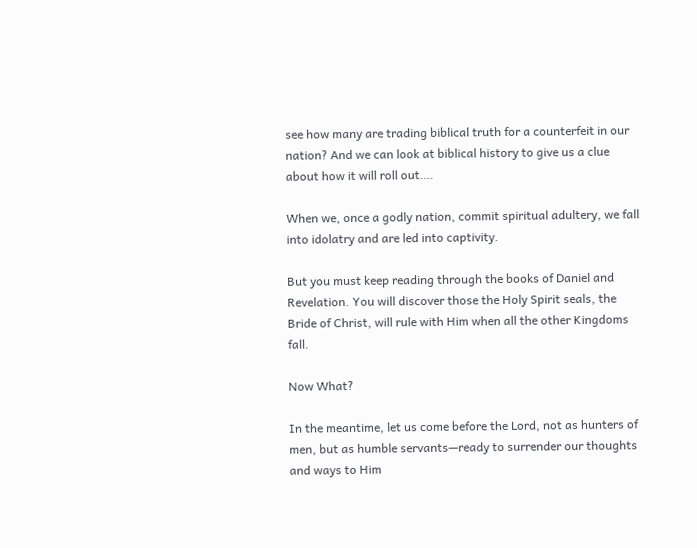see how many are trading biblical truth for a counterfeit in our nation? And we can look at biblical history to give us a clue about how it will roll out….

When we, once a godly nation, commit spiritual adultery, we fall into idolatry and are led into captivity.

But you must keep reading through the books of Daniel and Revelation. You will discover those the Holy Spirit seals, the Bride of Christ, will rule with Him when all the other Kingdoms fall.

Now What?

In the meantime, let us come before the Lord, not as hunters of men, but as humble servants—ready to surrender our thoughts and ways to Him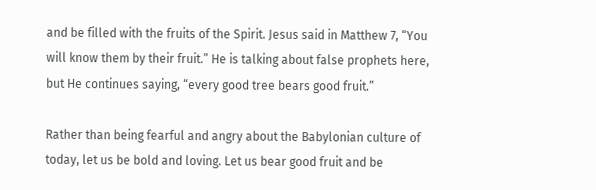and be filled with the fruits of the Spirit. Jesus said in Matthew 7, “You will know them by their fruit.” He is talking about false prophets here, but He continues saying, “every good tree bears good fruit.”

Rather than being fearful and angry about the Babylonian culture of today, let us be bold and loving. Let us bear good fruit and be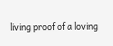living proof of a loving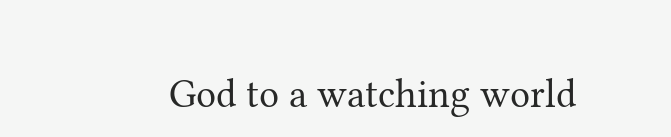God to a watching world